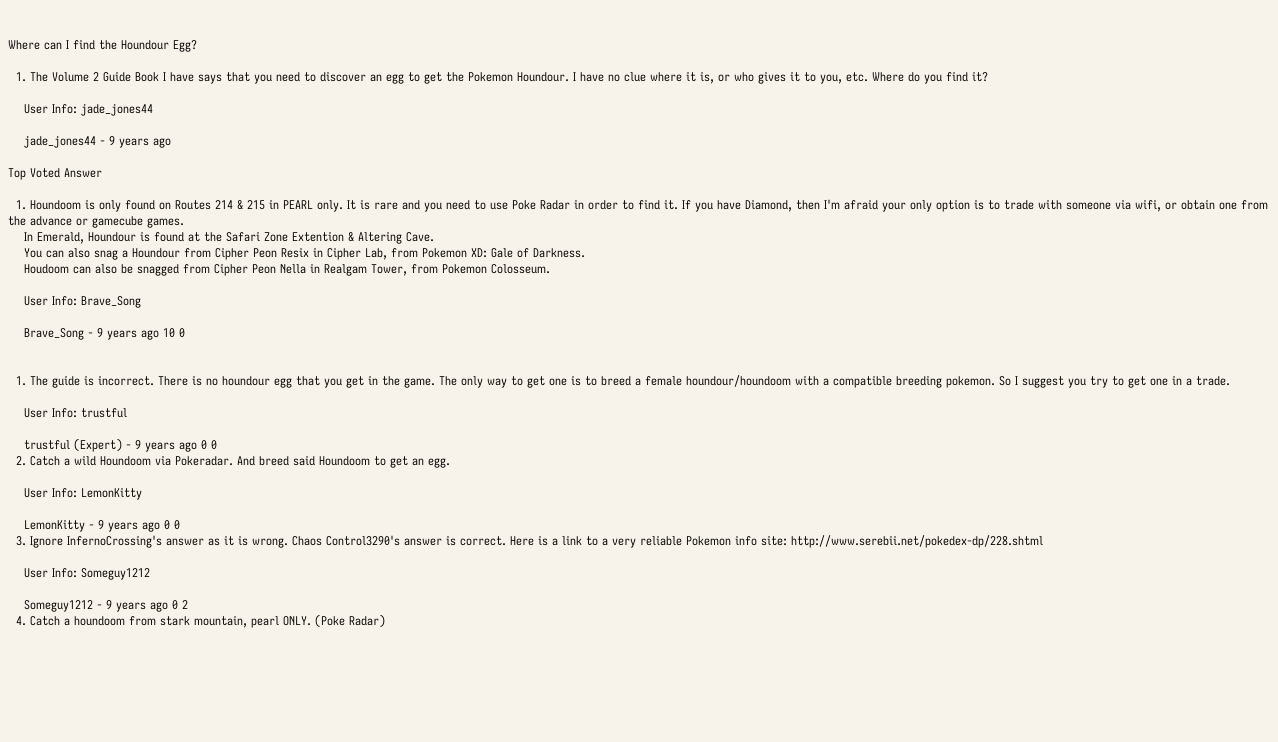Where can I find the Houndour Egg?

  1. The Volume 2 Guide Book I have says that you need to discover an egg to get the Pokemon Houndour. I have no clue where it is, or who gives it to you, etc. Where do you find it?

    User Info: jade_jones44

    jade_jones44 - 9 years ago

Top Voted Answer

  1. Houndoom is only found on Routes 214 & 215 in PEARL only. It is rare and you need to use Poke Radar in order to find it. If you have Diamond, then I'm afraid your only option is to trade with someone via wifi, or obtain one from the advance or gamecube games.
    In Emerald, Houndour is found at the Safari Zone Extention & Altering Cave.
    You can also snag a Houndour from Cipher Peon Resix in Cipher Lab, from Pokemon XD: Gale of Darkness.
    Houdoom can also be snagged from Cipher Peon Nella in Realgam Tower, from Pokemon Colosseum.

    User Info: Brave_Song

    Brave_Song - 9 years ago 10 0


  1. The guide is incorrect. There is no houndour egg that you get in the game. The only way to get one is to breed a female houndour/houndoom with a compatible breeding pokemon. So I suggest you try to get one in a trade.

    User Info: trustful

    trustful (Expert) - 9 years ago 0 0
  2. Catch a wild Houndoom via Pokeradar. And breed said Houndoom to get an egg.

    User Info: LemonKitty

    LemonKitty - 9 years ago 0 0
  3. Ignore InfernoCrossing's answer as it is wrong. Chaos Control3290's answer is correct. Here is a link to a very reliable Pokemon info site: http://www.serebii.net/pokedex-dp/228.shtml

    User Info: Someguy1212

    Someguy1212 - 9 years ago 0 2
  4. Catch a houndoom from stark mountain, pearl ONLY. (Poke Radar)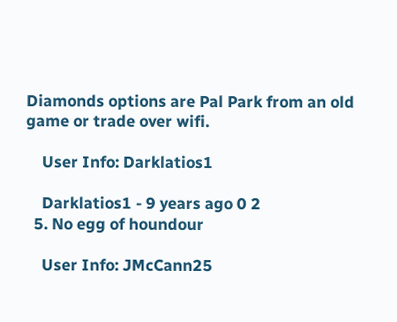Diamonds options are Pal Park from an old game or trade over wifi.

    User Info: Darklatios1

    Darklatios1 - 9 years ago 0 2
  5. No egg of houndour

    User Info: JMcCann25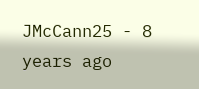JMcCann25 - 8 years ago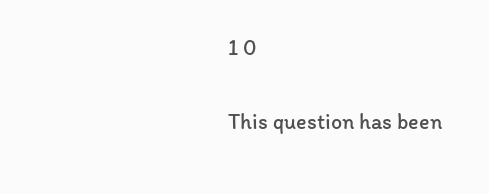1 0

This question has been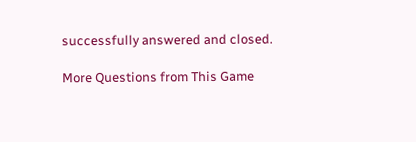successfully answered and closed.

More Questions from This Game